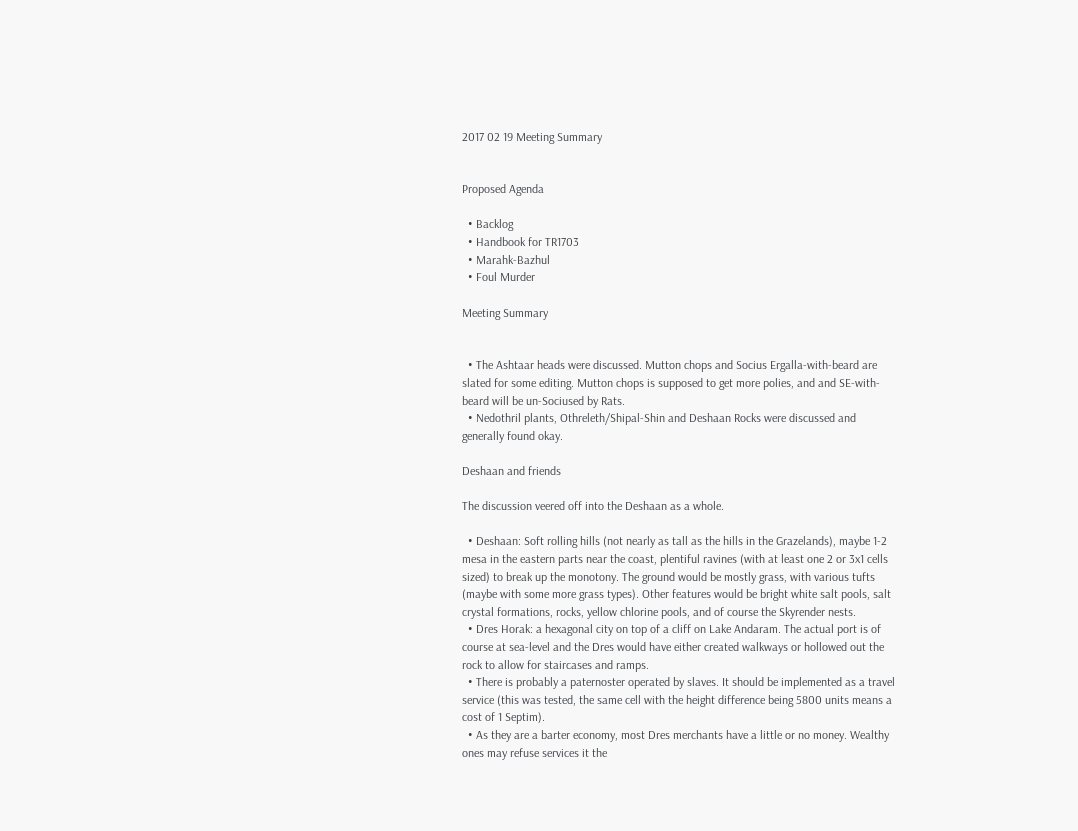2017 02 19 Meeting Summary


Proposed Agenda

  • Backlog
  • Handbook for TR1703
  • Marahk-Bazhul
  • Foul Murder

Meeting Summary


  • The Ashtaar heads were discussed. Mutton chops and Socius Ergalla-with-beard are slated for some editing. Mutton chops is supposed to get more polies, and and SE-with-beard will be un-Sociused by Rats.
  • Nedothril plants, Othreleth/Shipal-Shin and Deshaan Rocks were discussed and generally found okay.

Deshaan and friends

The discussion veered off into the Deshaan as a whole.

  • Deshaan: Soft rolling hills (not nearly as tall as the hills in the Grazelands), maybe 1-2 mesa in the eastern parts near the coast, plentiful ravines (with at least one 2 or 3x1 cells sized) to break up the monotony. The ground would be mostly grass, with various tufts (maybe with some more grass types). Other features would be bright white salt pools, salt crystal formations, rocks, yellow chlorine pools, and of course the Skyrender nests.
  • Dres Horak: a hexagonal city on top of a cliff on Lake Andaram. The actual port is of course at sea-level and the Dres would have either created walkways or hollowed out the rock to allow for staircases and ramps.
  • There is probably a paternoster operated by slaves. It should be implemented as a travel service (this was tested, the same cell with the height difference being 5800 units means a cost of 1 Septim).
  • As they are a barter economy, most Dres merchants have a little or no money. Wealthy ones may refuse services it the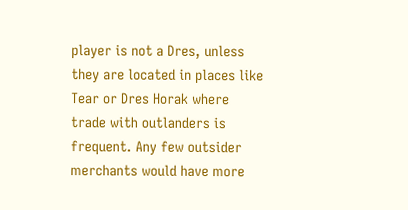player is not a Dres, unless they are located in places like Tear or Dres Horak where trade with outlanders is frequent. Any few outsider merchants would have more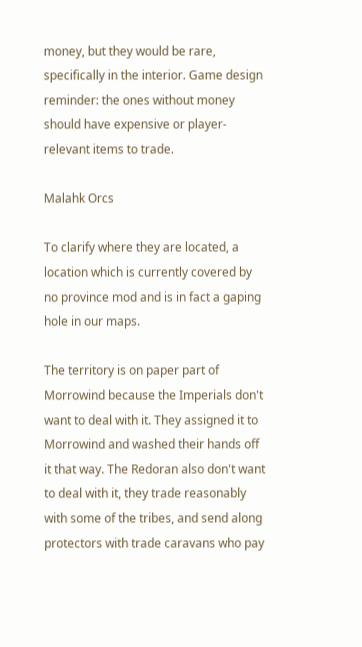money, but they would be rare, specifically in the interior. Game design reminder: the ones without money should have expensive or player-relevant items to trade.

Malahk Orcs

To clarify where they are located, a location which is currently covered by no province mod and is in fact a gaping hole in our maps.

The territory is on paper part of Morrowind because the Imperials don't want to deal with it. They assigned it to Morrowind and washed their hands off it that way. The Redoran also don't want to deal with it, they trade reasonably with some of the tribes, and send along protectors with trade caravans who pay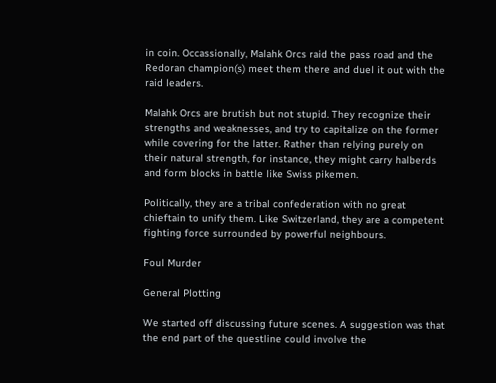in coin. Occassionally, Malahk Orcs raid the pass road and the Redoran champion(s) meet them there and duel it out with the raid leaders.

Malahk Orcs are brutish but not stupid. They recognize their strengths and weaknesses, and try to capitalize on the former while covering for the latter. Rather than relying purely on their natural strength, for instance, they might carry halberds and form blocks in battle like Swiss pikemen.

Politically, they are a tribal confederation with no great chieftain to unify them. Like Switzerland, they are a competent fighting force surrounded by powerful neighbours.

Foul Murder

General Plotting

We started off discussing future scenes. A suggestion was that the end part of the questline could involve the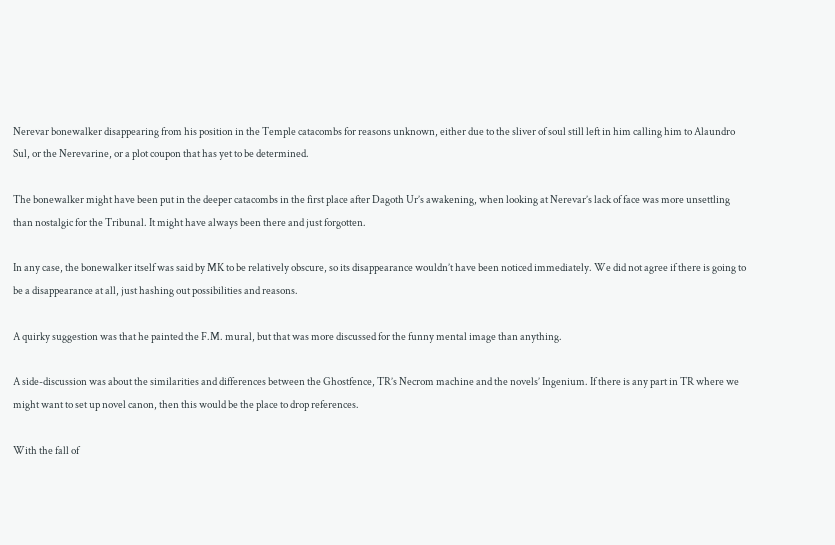Nerevar bonewalker disappearing from his position in the Temple catacombs for reasons unknown, either due to the sliver of soul still left in him calling him to Alaundro Sul, or the Nerevarine, or a plot coupon that has yet to be determined.

The bonewalker might have been put in the deeper catacombs in the first place after Dagoth Ur’s awakening, when looking at Nerevar’s lack of face was more unsettling than nostalgic for the Tribunal. It might have always been there and just forgotten.

In any case, the bonewalker itself was said by MK to be relatively obscure, so its disappearance wouldn’t have been noticed immediately. We did not agree if there is going to be a disappearance at all, just hashing out possibilities and reasons.

A quirky suggestion was that he painted the F.M. mural, but that was more discussed for the funny mental image than anything.

A side-discussion was about the similarities and differences between the Ghostfence, TR’s Necrom machine and the novels’ Ingenium. If there is any part in TR where we might want to set up novel canon, then this would be the place to drop references.

With the fall of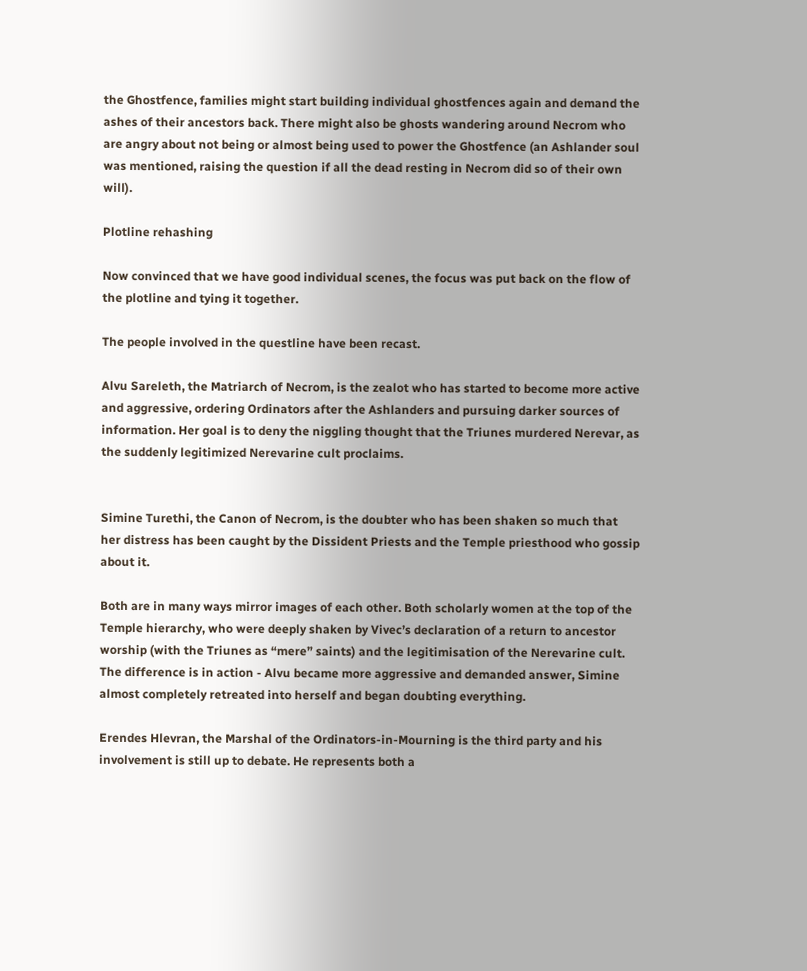the Ghostfence, families might start building individual ghostfences again and demand the ashes of their ancestors back. There might also be ghosts wandering around Necrom who are angry about not being or almost being used to power the Ghostfence (an Ashlander soul was mentioned, raising the question if all the dead resting in Necrom did so of their own will).

Plotline rehashing

Now convinced that we have good individual scenes, the focus was put back on the flow of the plotline and tying it together.

The people involved in the questline have been recast.

Alvu Sareleth, the Matriarch of Necrom, is the zealot who has started to become more active and aggressive, ordering Ordinators after the Ashlanders and pursuing darker sources of information. Her goal is to deny the niggling thought that the Triunes murdered Nerevar, as the suddenly legitimized Nerevarine cult proclaims.


Simine Turethi, the Canon of Necrom, is the doubter who has been shaken so much that her distress has been caught by the Dissident Priests and the Temple priesthood who gossip about it.

Both are in many ways mirror images of each other. Both scholarly women at the top of the Temple hierarchy, who were deeply shaken by Vivec’s declaration of a return to ancestor worship (with the Triunes as “mere” saints) and the legitimisation of the Nerevarine cult. The difference is in action - Alvu became more aggressive and demanded answer, Simine almost completely retreated into herself and began doubting everything.

Erendes Hlevran, the Marshal of the Ordinators-in-Mourning is the third party and his involvement is still up to debate. He represents both a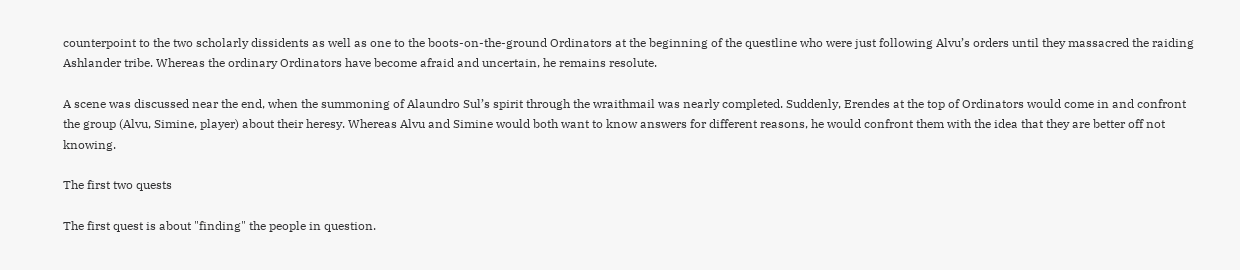counterpoint to the two scholarly dissidents as well as one to the boots-on-the-ground Ordinators at the beginning of the questline who were just following Alvu’s orders until they massacred the raiding Ashlander tribe. Whereas the ordinary Ordinators have become afraid and uncertain, he remains resolute.

A scene was discussed near the end, when the summoning of Alaundro Sul’s spirit through the wraithmail was nearly completed. Suddenly, Erendes at the top of Ordinators would come in and confront the group (Alvu, Simine, player) about their heresy. Whereas Alvu and Simine would both want to know answers for different reasons, he would confront them with the idea that they are better off not knowing.

The first two quests

The first quest is about "finding" the people in question.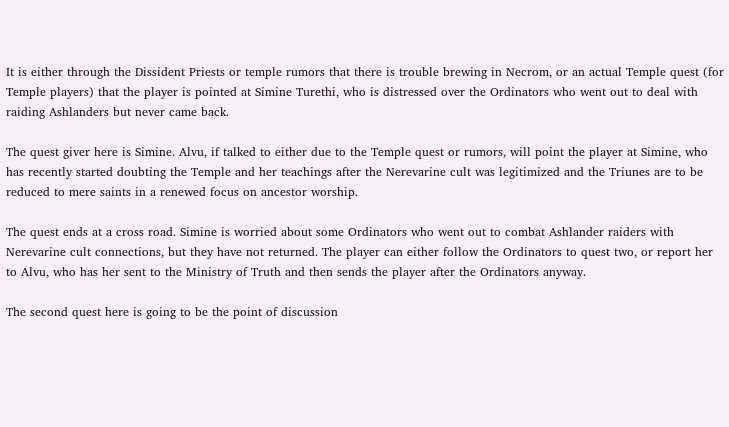It is either through the Dissident Priests or temple rumors that there is trouble brewing in Necrom, or an actual Temple quest (for Temple players) that the player is pointed at Simine Turethi, who is distressed over the Ordinators who went out to deal with raiding Ashlanders but never came back.

The quest giver here is Simine. Alvu, if talked to either due to the Temple quest or rumors, will point the player at Simine, who has recently started doubting the Temple and her teachings after the Nerevarine cult was legitimized and the Triunes are to be reduced to mere saints in a renewed focus on ancestor worship.

The quest ends at a cross road. Simine is worried about some Ordinators who went out to combat Ashlander raiders with Nerevarine cult connections, but they have not returned. The player can either follow the Ordinators to quest two, or report her to Alvu, who has her sent to the Ministry of Truth and then sends the player after the Ordinators anyway.

The second quest here is going to be the point of discussion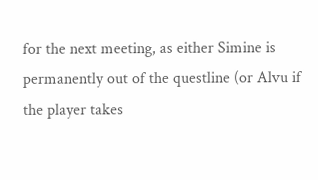for the next meeting, as either Simine is permanently out of the questline (or Alvu if the player takes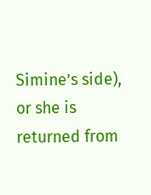Simine’s side), or she is returned from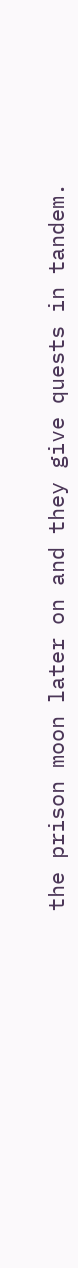the prison moon later on and they give quests in tandem.